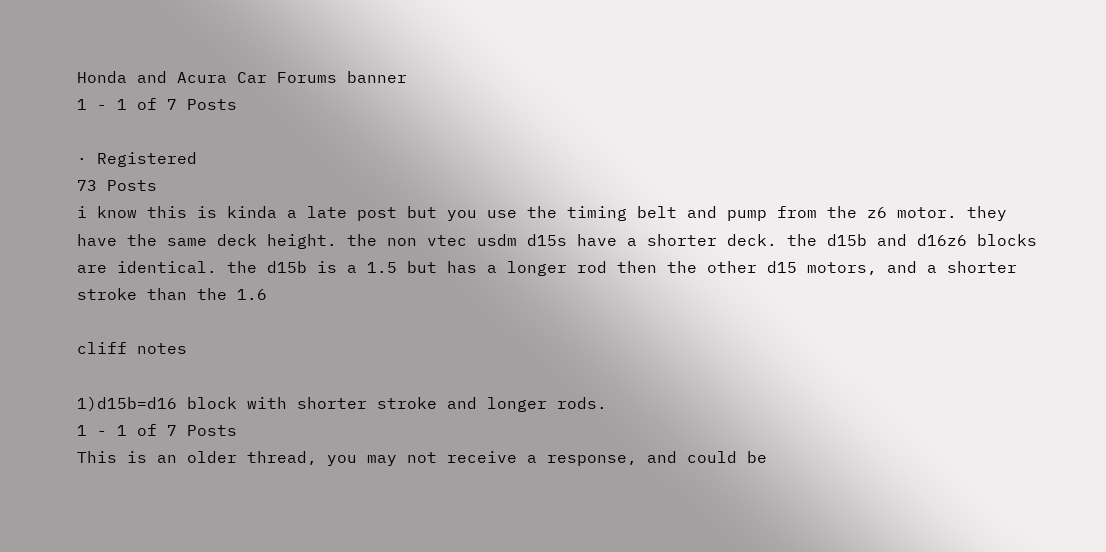Honda and Acura Car Forums banner
1 - 1 of 7 Posts

· Registered
73 Posts
i know this is kinda a late post but you use the timing belt and pump from the z6 motor. they have the same deck height. the non vtec usdm d15s have a shorter deck. the d15b and d16z6 blocks are identical. the d15b is a 1.5 but has a longer rod then the other d15 motors, and a shorter stroke than the 1.6

cliff notes

1)d15b=d16 block with shorter stroke and longer rods.
1 - 1 of 7 Posts
This is an older thread, you may not receive a response, and could be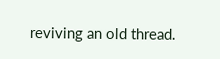reviving an old thread.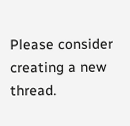Please consider creating a new thread.